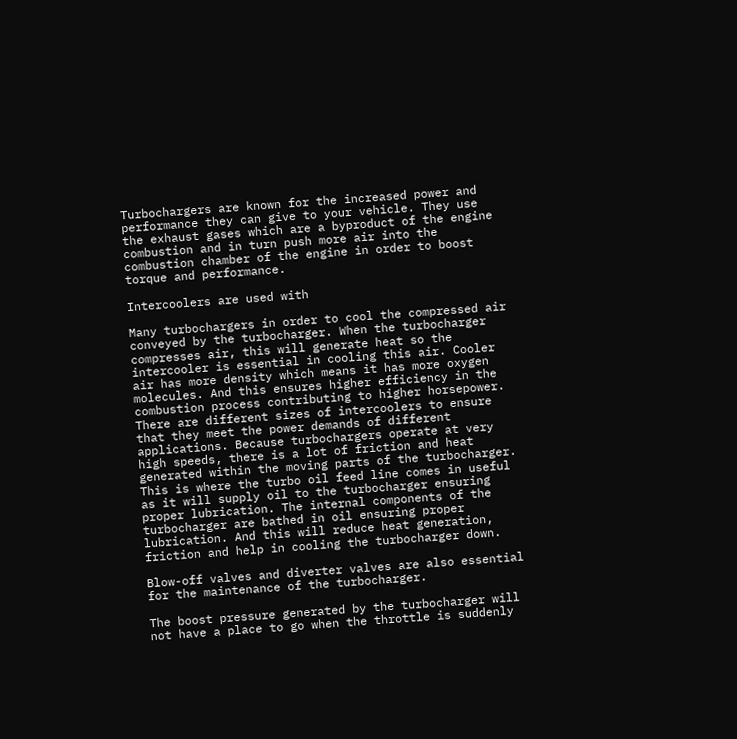Turbochargers are known for the increased power and performance they can give to your vehicle. They use the exhaust gases which are a byproduct of the engine combustion and in turn push more air into the combustion chamber of the engine in order to boost torque and performance.

Intercoolers are used with

Many turbochargers in order to cool the compressed air conveyed by the turbocharger. When the turbocharger compresses air, this will generate heat so the intercooler is essential in cooling this air. Cooler air has more density which means it has more oxygen molecules. And this ensures higher efficiency in the combustion process contributing to higher horsepower. There are different sizes of intercoolers to ensure that they meet the power demands of different applications. Because turbochargers operate at very high speeds, there is a lot of friction and heat generated within the moving parts of the turbocharger. This is where the turbo oil feed line comes in useful as it will supply oil to the turbocharger ensuring proper lubrication. The internal components of the turbocharger are bathed in oil ensuring proper lubrication. And this will reduce heat generation, friction and help in cooling the turbocharger down.

Blow-off valves and diverter valves are also essential for the maintenance of the turbocharger.

The boost pressure generated by the turbocharger will not have a place to go when the throttle is suddenly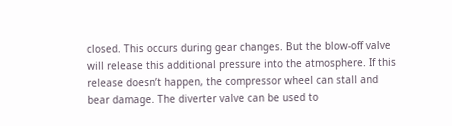closed. This occurs during gear changes. But the blow-off valve will release this additional pressure into the atmosphere. If this release doesn’t happen, the compressor wheel can stall and bear damage. The diverter valve can be used to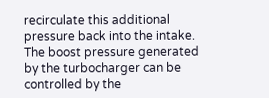recirculate this additional pressure back into the intake. The boost pressure generated by the turbocharger can be controlled by the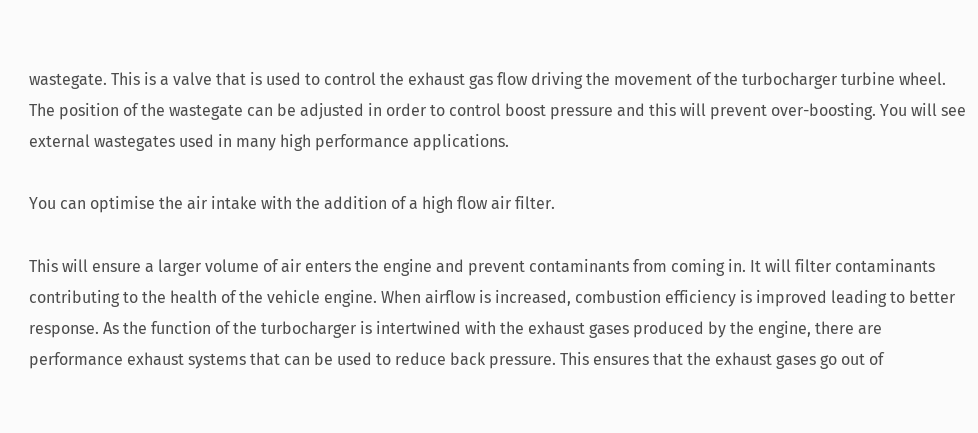wastegate. This is a valve that is used to control the exhaust gas flow driving the movement of the turbocharger turbine wheel. The position of the wastegate can be adjusted in order to control boost pressure and this will prevent over-boosting. You will see external wastegates used in many high performance applications.

You can optimise the air intake with the addition of a high flow air filter.

This will ensure a larger volume of air enters the engine and prevent contaminants from coming in. It will filter contaminants contributing to the health of the vehicle engine. When airflow is increased, combustion efficiency is improved leading to better response. As the function of the turbocharger is intertwined with the exhaust gases produced by the engine, there are performance exhaust systems that can be used to reduce back pressure. This ensures that the exhaust gases go out of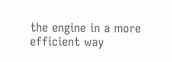the engine in a more efficient way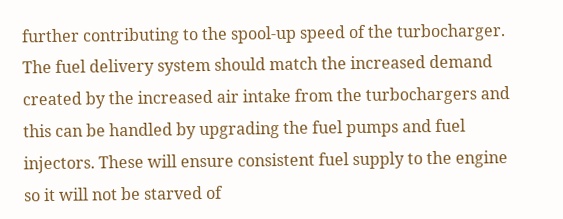further contributing to the spool-up speed of the turbocharger. The fuel delivery system should match the increased demand created by the increased air intake from the turbochargers and this can be handled by upgrading the fuel pumps and fuel injectors. These will ensure consistent fuel supply to the engine so it will not be starved of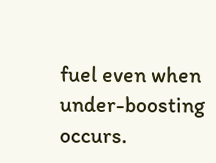fuel even when under-boosting occurs.